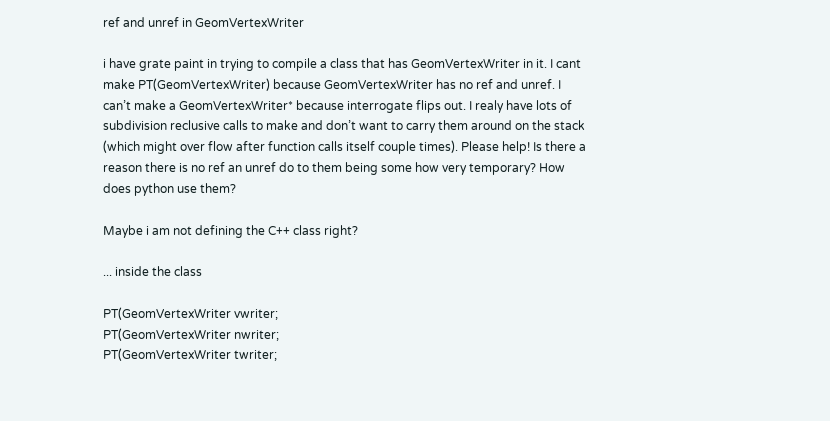ref and unref in GeomVertexWriter

i have grate paint in trying to compile a class that has GeomVertexWriter in it. I cant make PT(GeomVertexWriter) because GeomVertexWriter has no ref and unref. I can’t make a GeomVertexWriter* because interrogate flips out. I realy have lots of subdivision reclusive calls to make and don’t want to carry them around on the stack (which might over flow after function calls itself couple times). Please help! Is there a reason there is no ref an unref do to them being some how very temporary? How does python use them?

Maybe i am not defining the C++ class right?

... inside the class

PT(GeomVertexWriter vwriter;
PT(GeomVertexWriter nwriter;
PT(GeomVertexWriter twriter;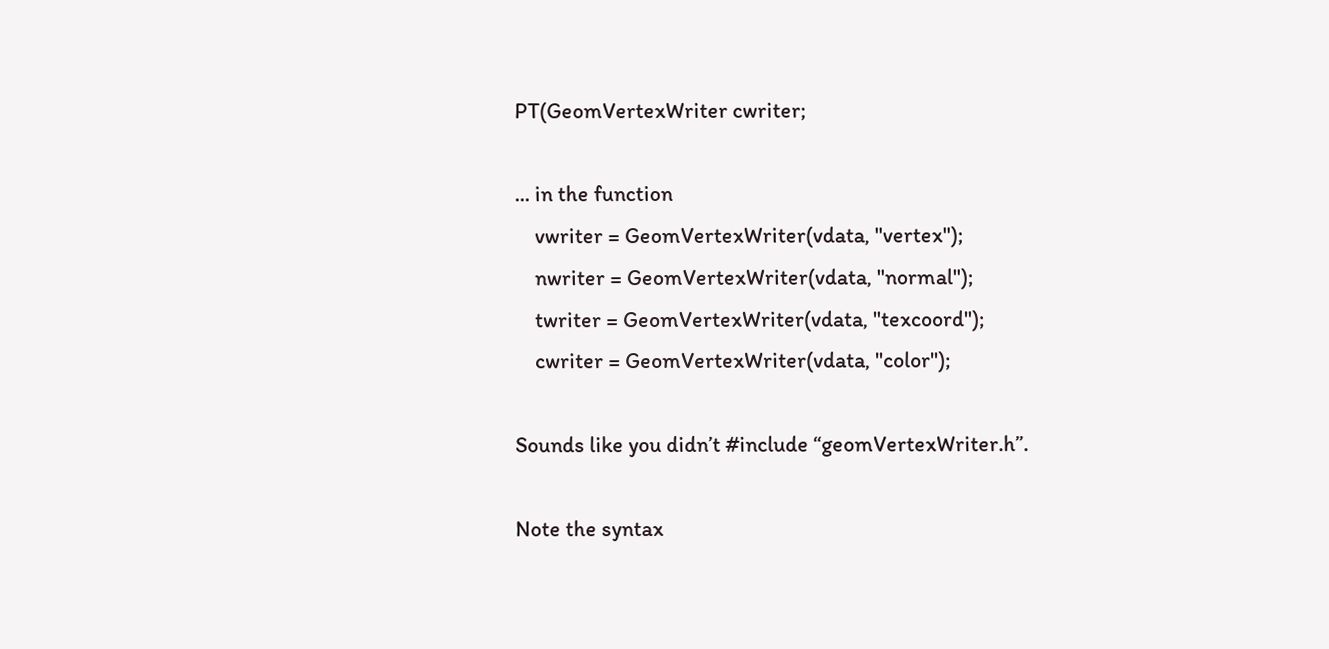PT(GeomVertexWriter cwriter;

... in the function
    vwriter = GeomVertexWriter(vdata, "vertex");
    nwriter = GeomVertexWriter(vdata, "normal");
    twriter = GeomVertexWriter(vdata, "texcoord");
    cwriter = GeomVertexWriter(vdata, "color");

Sounds like you didn’t #include “geomVertexWriter.h”.

Note the syntax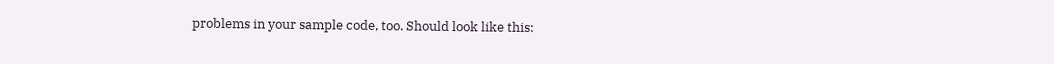problems in your sample code, too. Should look like this: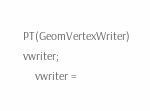PT(GeomVertexWriter) vwriter;
    vwriter =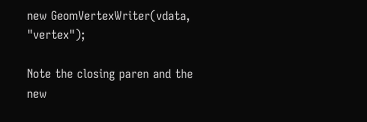new GeomVertexWriter(vdata, "vertex");

Note the closing paren and the new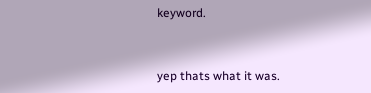keyword.


yep thats what it was.